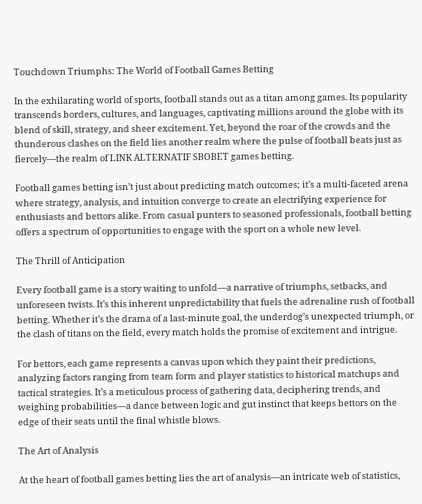Touchdown Triumphs: The World of Football Games Betting

In the exhilarating world of sports, football stands out as a titan among games. Its popularity transcends borders, cultures, and languages, captivating millions around the globe with its blend of skill, strategy, and sheer excitement. Yet, beyond the roar of the crowds and the thunderous clashes on the field lies another realm where the pulse of football beats just as fiercely—the realm of LINK ALTERNATIF SBOBET games betting.

Football games betting isn’t just about predicting match outcomes; it’s a multi-faceted arena where strategy, analysis, and intuition converge to create an electrifying experience for enthusiasts and bettors alike. From casual punters to seasoned professionals, football betting offers a spectrum of opportunities to engage with the sport on a whole new level.

The Thrill of Anticipation

Every football game is a story waiting to unfold—a narrative of triumphs, setbacks, and unforeseen twists. It’s this inherent unpredictability that fuels the adrenaline rush of football betting. Whether it’s the drama of a last-minute goal, the underdog’s unexpected triumph, or the clash of titans on the field, every match holds the promise of excitement and intrigue.

For bettors, each game represents a canvas upon which they paint their predictions, analyzing factors ranging from team form and player statistics to historical matchups and tactical strategies. It’s a meticulous process of gathering data, deciphering trends, and weighing probabilities—a dance between logic and gut instinct that keeps bettors on the edge of their seats until the final whistle blows.

The Art of Analysis

At the heart of football games betting lies the art of analysis—an intricate web of statistics,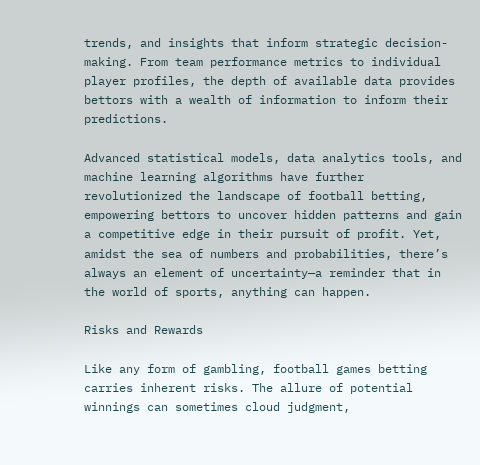trends, and insights that inform strategic decision-making. From team performance metrics to individual player profiles, the depth of available data provides bettors with a wealth of information to inform their predictions.

Advanced statistical models, data analytics tools, and machine learning algorithms have further revolutionized the landscape of football betting, empowering bettors to uncover hidden patterns and gain a competitive edge in their pursuit of profit. Yet, amidst the sea of numbers and probabilities, there’s always an element of uncertainty—a reminder that in the world of sports, anything can happen.

Risks and Rewards

Like any form of gambling, football games betting carries inherent risks. The allure of potential winnings can sometimes cloud judgment,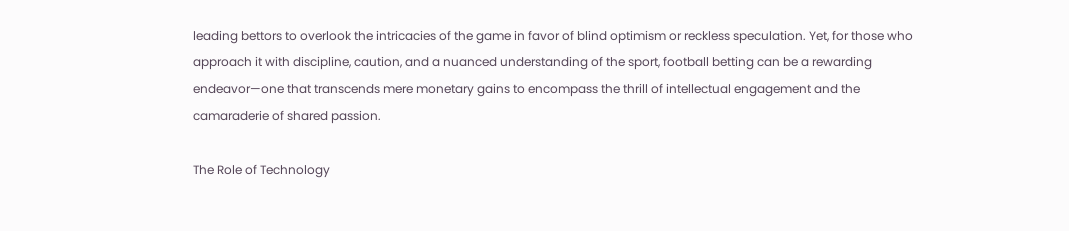leading bettors to overlook the intricacies of the game in favor of blind optimism or reckless speculation. Yet, for those who approach it with discipline, caution, and a nuanced understanding of the sport, football betting can be a rewarding endeavor—one that transcends mere monetary gains to encompass the thrill of intellectual engagement and the camaraderie of shared passion.

The Role of Technology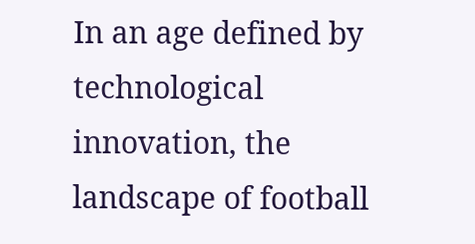In an age defined by technological innovation, the landscape of football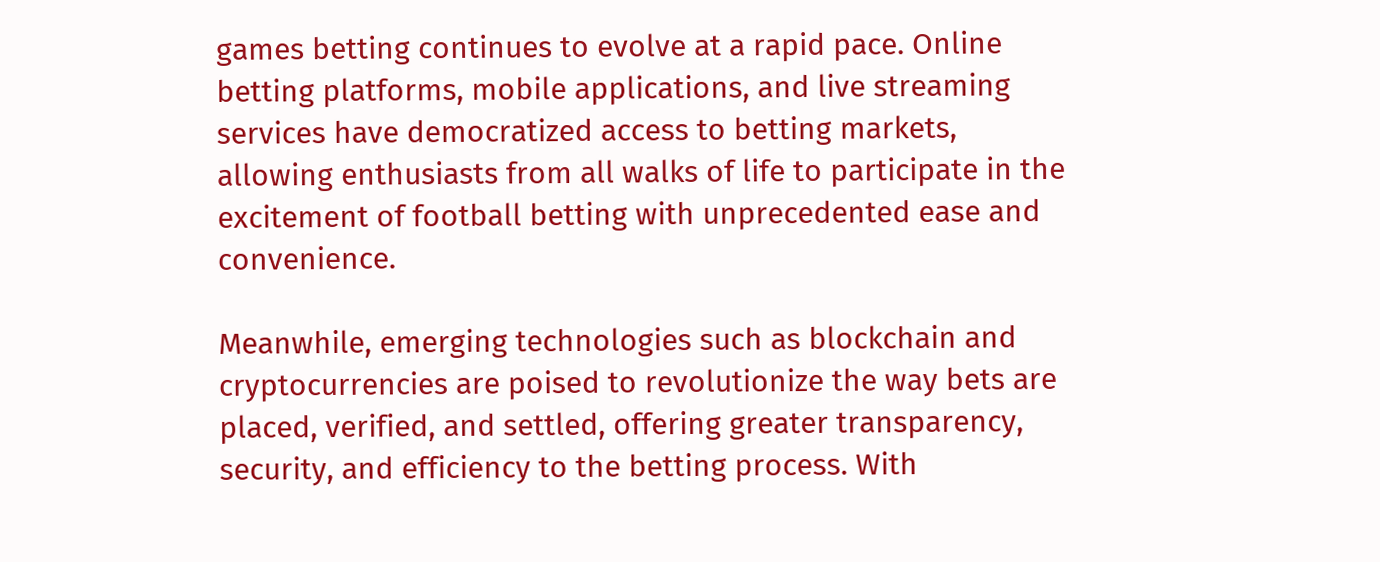games betting continues to evolve at a rapid pace. Online betting platforms, mobile applications, and live streaming services have democratized access to betting markets, allowing enthusiasts from all walks of life to participate in the excitement of football betting with unprecedented ease and convenience.

Meanwhile, emerging technologies such as blockchain and cryptocurrencies are poised to revolutionize the way bets are placed, verified, and settled, offering greater transparency, security, and efficiency to the betting process. With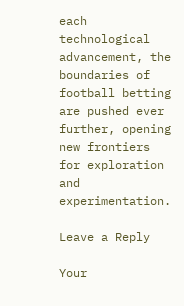each technological advancement, the boundaries of football betting are pushed ever further, opening new frontiers for exploration and experimentation.

Leave a Reply

Your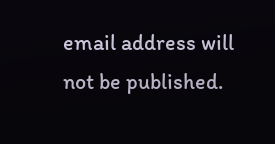email address will not be published.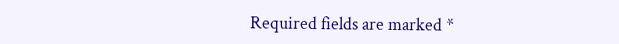Required fields are marked *